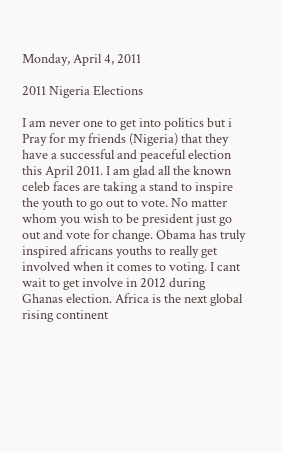Monday, April 4, 2011

2011 Nigeria Elections

I am never one to get into politics but i Pray for my friends (Nigeria) that they have a successful and peaceful election this April 2011. I am glad all the known celeb faces are taking a stand to inspire the youth to go out to vote. No matter whom you wish to be president just go out and vote for change. Obama has truly inspired africans youths to really get involved when it comes to voting. I cant wait to get involve in 2012 during Ghanas election. Africa is the next global rising continent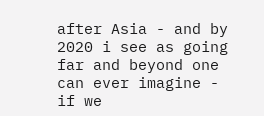after Asia - and by 2020 i see as going far and beyond one can ever imagine - if we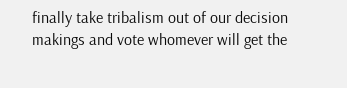finally take tribalism out of our decision makings and vote whomever will get the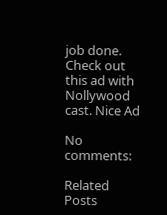job done.
Check out this ad with Nollywood cast. Nice Ad

No comments:

Related Posts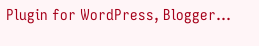Plugin for WordPress, Blogger...